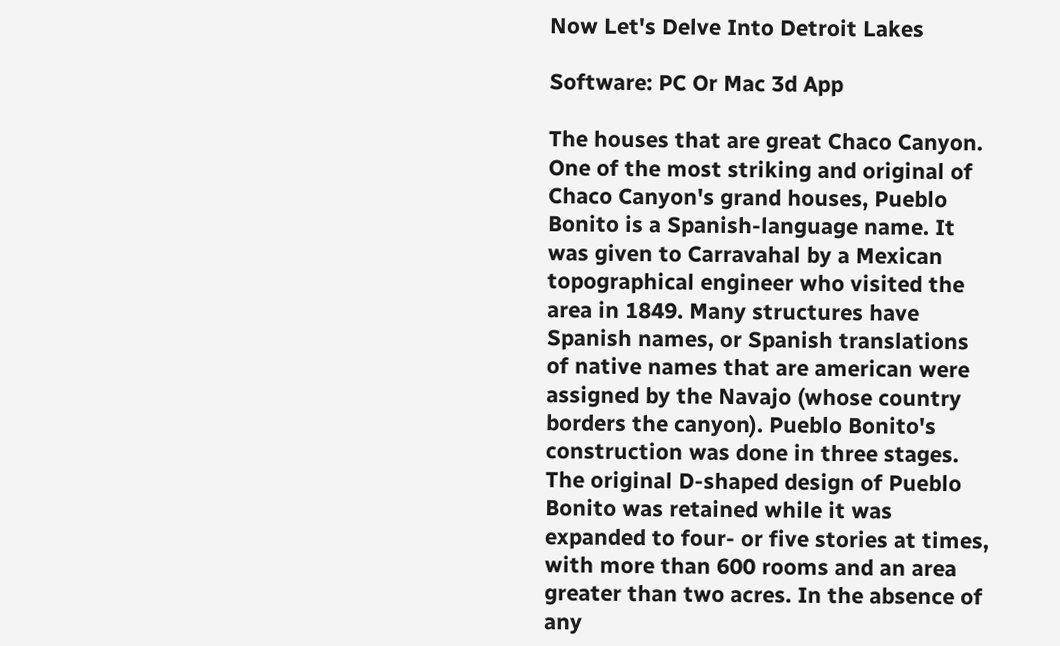Now Let's Delve Into Detroit Lakes

Software: PC Or Mac 3d App

The houses that are great Chaco Canyon. One of the most striking and original of Chaco Canyon's grand houses, Pueblo Bonito is a Spanish-language name. It was given to Carravahal by a Mexican topographical engineer who visited the area in 1849. Many structures have Spanish names, or Spanish translations of native names that are american were assigned by the Navajo (whose country borders the canyon). Pueblo Bonito's construction was done in three stages. The original D-shaped design of Pueblo Bonito was retained while it was expanded to four- or five stories at times, with more than 600 rooms and an area greater than two acres. In the absence of any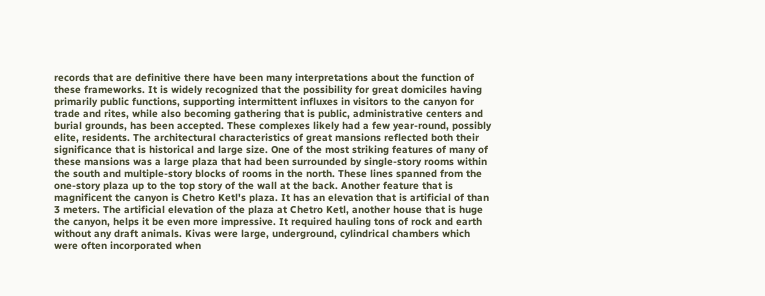records that are definitive there have been many interpretations about the function of these frameworks. It is widely recognized that the possibility for great domiciles having primarily public functions, supporting intermittent influxes in visitors to the canyon for trade and rites, while also becoming gathering that is public, administrative centers and burial grounds, has been accepted. These complexes likely had a few year-round, possibly elite, residents. The architectural characteristics of great mansions reflected both their significance that is historical and large size. One of the most striking features of many of these mansions was a large plaza that had been surrounded by single-story rooms within the south and multiple-story blocks of rooms in the north. These lines spanned from the one-story plaza up to the top story of the wall at the back. Another feature that is magnificent the canyon is Chetro Ketl's plaza. It has an elevation that is artificial of than 3 meters. The artificial elevation of the plaza at Chetro Ketl, another house that is huge the canyon, helps it be even more impressive. It required hauling tons of rock and earth without any draft animals. Kivas were large, underground, cylindrical chambers which were often incorporated when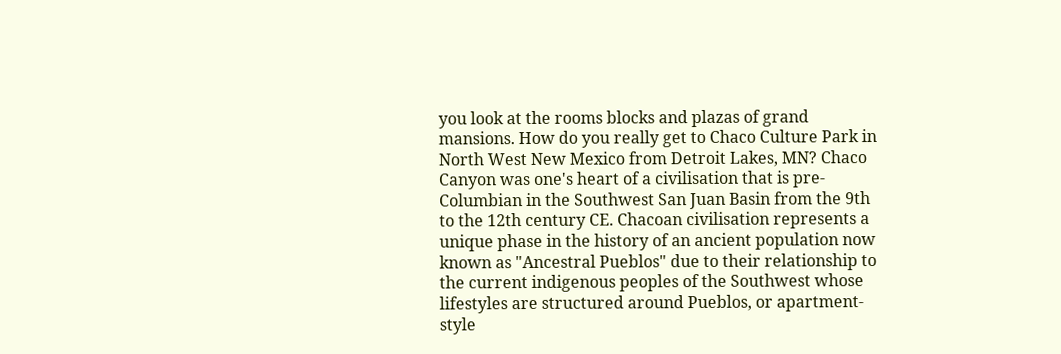you look at the rooms blocks and plazas of grand mansions. How do you really get to Chaco Culture Park in North West New Mexico from Detroit Lakes, MN? Chaco Canyon was one's heart of a civilisation that is pre-Columbian in the Southwest San Juan Basin from the 9th to the 12th century CE. Chacoan civilisation represents a unique phase in the history of an ancient population now known as "Ancestral Pueblos" due to their relationship to the current indigenous peoples of the Southwest whose lifestyles are structured around Pueblos, or apartment-style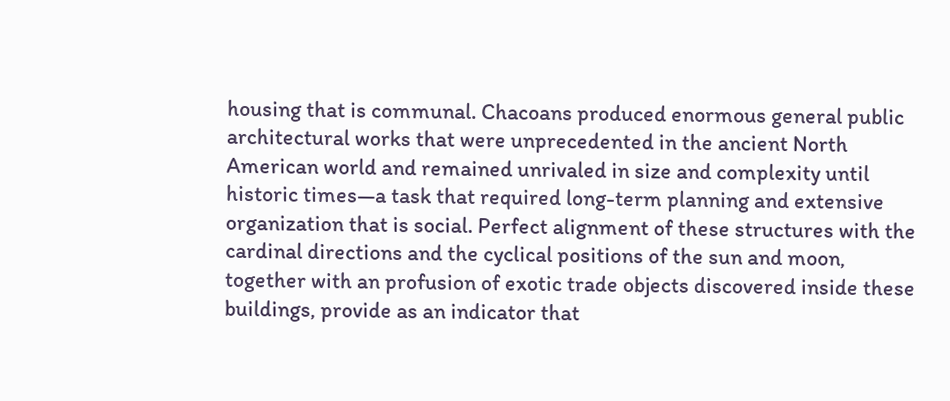housing that is communal. Chacoans produced enormous general public architectural works that were unprecedented in the ancient North American world and remained unrivaled in size and complexity until historic times—a task that required long-term planning and extensive organization that is social. Perfect alignment of these structures with the cardinal directions and the cyclical positions of the sun and moon, together with an profusion of exotic trade objects discovered inside these buildings, provide as an indicator that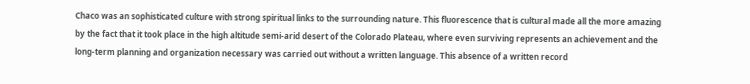Chaco was an sophisticated culture with strong spiritual links to the surrounding nature. This fluorescence that is cultural made all the more amazing by the fact that it took place in the high altitude semi-arid desert of the Colorado Plateau, where even surviving represents an achievement and the long-term planning and organization necessary was carried out without a written language. This absence of a written record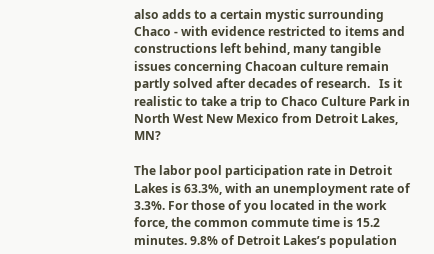also adds to a certain mystic surrounding Chaco - with evidence restricted to items and constructions left behind, many tangible issues concerning Chacoan culture remain partly solved after decades of research.   Is it realistic to take a trip to Chaco Culture Park in North West New Mexico from Detroit Lakes, MN?

The labor pool participation rate in Detroit Lakes is 63.3%, with an unemployment rate of 3.3%. For those of you located in the work force, the common commute time is 15.2 minutes. 9.8% of Detroit Lakes’s population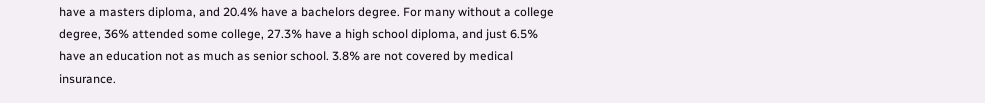have a masters diploma, and 20.4% have a bachelors degree. For many without a college degree, 36% attended some college, 27.3% have a high school diploma, and just 6.5% have an education not as much as senior school. 3.8% are not covered by medical insurance.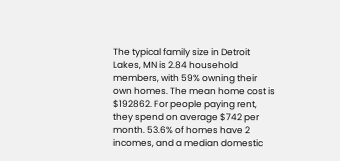The typical family size in Detroit Lakes, MN is 2.84 household members, with 59% owning their own homes. The mean home cost is $192862. For people paying rent, they spend on average $742 per month. 53.6% of homes have 2 incomes, and a median domestic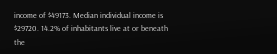income of $49173. Median individual income is $29720. 14.2% of inhabitants live at or beneath the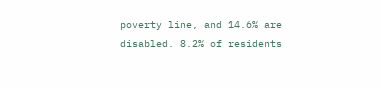poverty line, and 14.6% are disabled. 8.2% of residents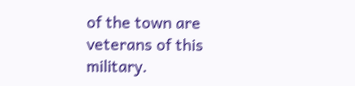of the town are veterans of this military.